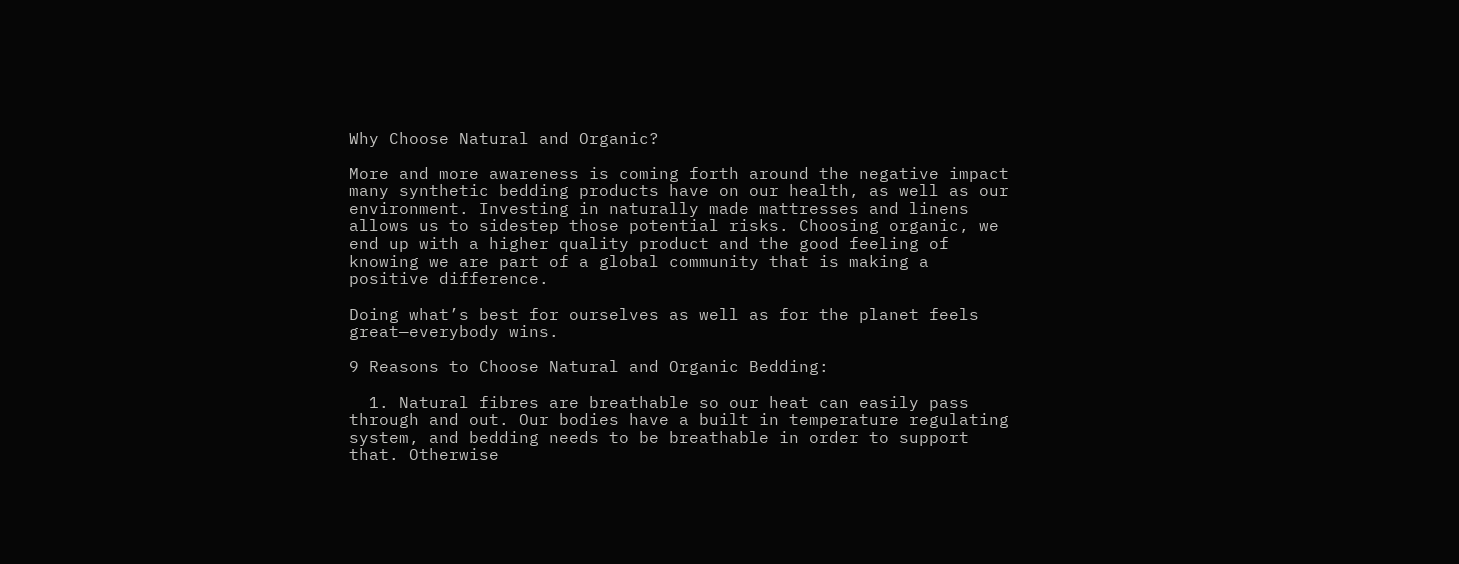Why Choose Natural and Organic?

More and more awareness is coming forth around the negative impact many synthetic bedding products have on our health, as well as our environment. Investing in naturally made mattresses and linens allows us to sidestep those potential risks. Choosing organic, we end up with a higher quality product and the good feeling of knowing we are part of a global community that is making a positive difference.

Doing what’s best for ourselves as well as for the planet feels great—everybody wins.

9 Reasons to Choose Natural and Organic Bedding:

  1. Natural fibres are breathable so our heat can easily pass through and out. Our bodies have a built in temperature regulating system, and bedding needs to be breathable in order to support that. Otherwise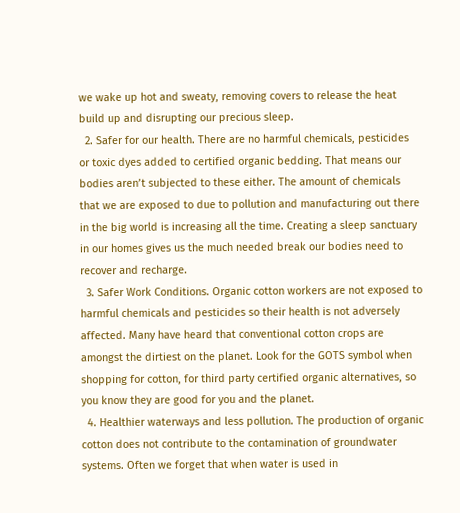we wake up hot and sweaty, removing covers to release the heat build up and disrupting our precious sleep.
  2. Safer for our health. There are no harmful chemicals, pesticides or toxic dyes added to certified organic bedding. That means our bodies aren’t subjected to these either. The amount of chemicals that we are exposed to due to pollution and manufacturing out there in the big world is increasing all the time. Creating a sleep sanctuary in our homes gives us the much needed break our bodies need to recover and recharge.
  3. Safer Work Conditions. Organic cotton workers are not exposed to harmful chemicals and pesticides so their health is not adversely affected. Many have heard that conventional cotton crops are amongst the dirtiest on the planet. Look for the GOTS symbol when shopping for cotton, for third party certified organic alternatives, so you know they are good for you and the planet.
  4. Healthier waterways and less pollution. The production of organic cotton does not contribute to the contamination of groundwater systems. Often we forget that when water is used in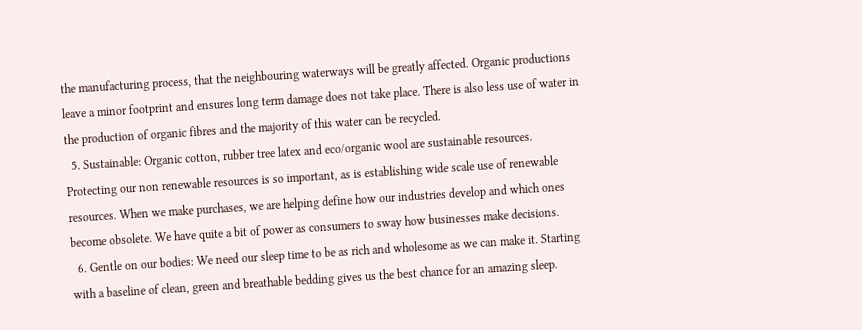the manufacturing process, that the neighbouring waterways will be greatly affected. Organic productions leave a minor footprint and ensures long term damage does not take place. There is also less use of water in the production of organic fibres and the majority of this water can be recycled.
  5. Sustainable: Organic cotton, rubber tree latex and eco/organic wool are sustainable resources. Protecting our non renewable resources is so important, as is establishing wide scale use of renewable resources. When we make purchases, we are helping define how our industries develop and which ones become obsolete. We have quite a bit of power as consumers to sway how businesses make decisions.
  6. Gentle on our bodies: We need our sleep time to be as rich and wholesome as we can make it. Starting with a baseline of clean, green and breathable bedding gives us the best chance for an amazing sleep.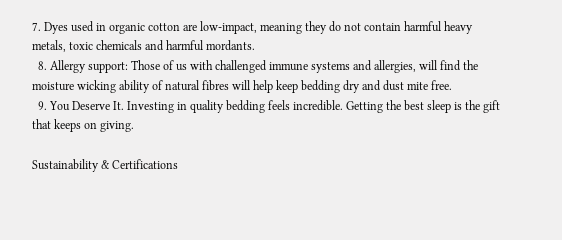7. Dyes used in organic cotton are low-impact, meaning they do not contain harmful heavy metals, toxic chemicals and harmful mordants.
  8. Allergy support: Those of us with challenged immune systems and allergies, will find the moisture wicking ability of natural fibres will help keep bedding dry and dust mite free.
  9. You Deserve It. Investing in quality bedding feels incredible. Getting the best sleep is the gift that keeps on giving.

Sustainability & Certifications